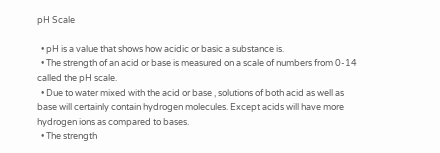pH Scale

  • pH is a value that shows how acidic or basic a substance is.
  • The strength of an acid or base is measured on a scale of numbers from 0-14  called the pH scale.
  • Due to water mixed with the acid or base , solutions of both acid as well as base will certainly contain hydrogen molecules. Except acids will have more hydrogen ions as compared to bases.
  • The strength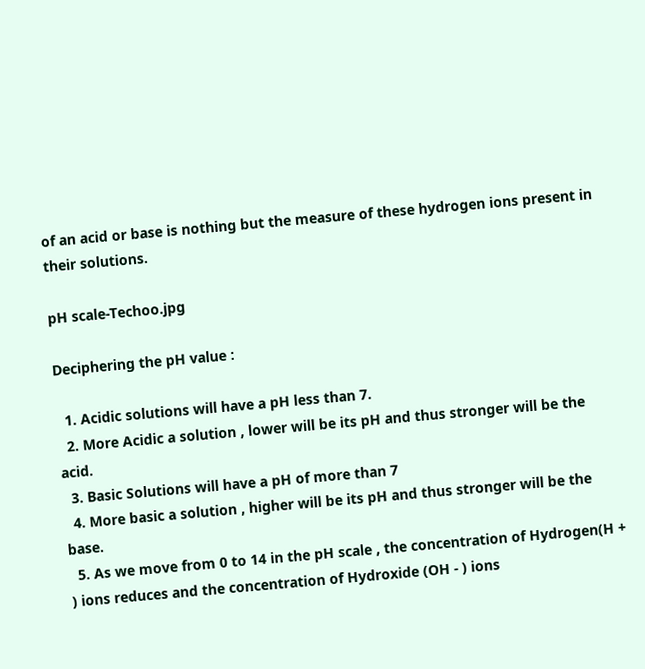of an acid or base is nothing but the measure of these hydrogen ions present in their solutions.

pH scale-Techoo.jpg

Deciphering the pH value :

  1. Acidic solutions will have a pH less than 7.
  2. More Acidic a solution , lower will be its pH and thus stronger will be the acid.
  3. Basic Solutions will have a pH of more than 7
  4. More basic a solution , higher will be its pH and thus stronger will be the base.
  5. As we move from 0 to 14 in the pH scale , the concentration of Hydrogen(H + ) ions reduces and the concentration of Hydroxide (OH - ) ions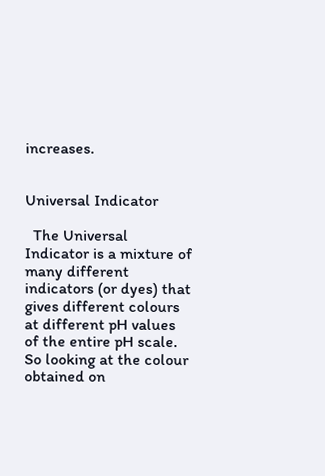increases.


Universal Indicator

  The Universal Indicator is a mixture of many different indicators (or dyes) that gives different colours at different pH values of the entire pH scale. So looking at the colour obtained on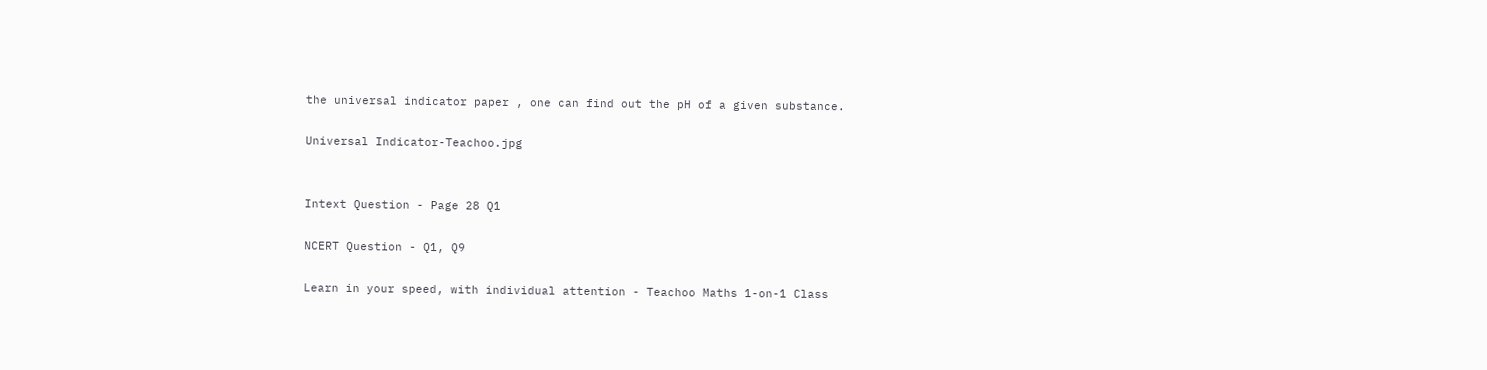the universal indicator paper , one can find out the pH of a given substance.

Universal Indicator-Teachoo.jpg


Intext Question - Page 28 Q1

NCERT Question - Q1, Q9

Learn in your speed, with individual attention - Teachoo Maths 1-on-1 Class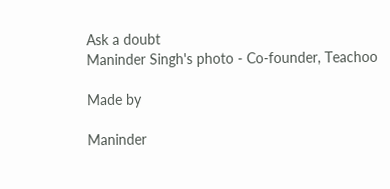Ask a doubt
Maninder Singh's photo - Co-founder, Teachoo

Made by

Maninder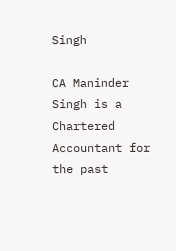Singh

CA Maninder Singh is a Chartered Accountant for the past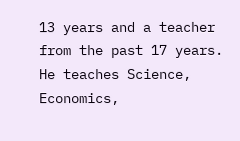13 years and a teacher from the past 17 years. He teaches Science, Economics,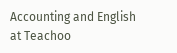Accounting and English at Teachoo